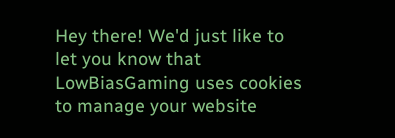Hey there! We'd just like to let you know that LowBiasGaming uses cookies to manage your website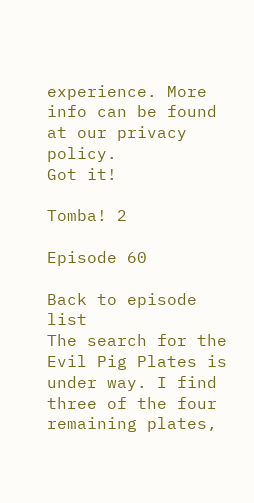experience. More info can be found at our privacy policy.
Got it!

Tomba! 2

Episode 60

Back to episode list
The search for the Evil Pig Plates is under way. I find three of the four remaining plates,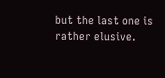but the last one is rather elusive.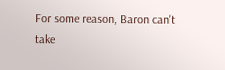For some reason, Baron can't take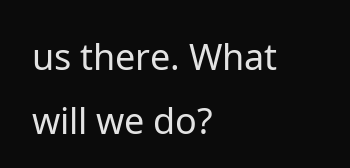us there. What will we do?